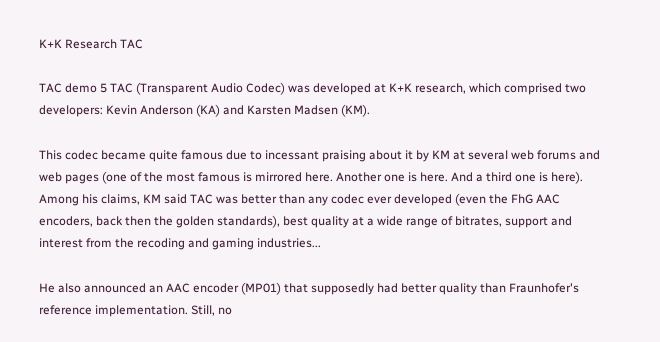K+K Research TAC

TAC demo 5 TAC (Transparent Audio Codec) was developed at K+K research, which comprised two developers: Kevin Anderson (KA) and Karsten Madsen (KM).

This codec became quite famous due to incessant praising about it by KM at several web forums and web pages (one of the most famous is mirrored here. Another one is here. And a third one is here). Among his claims, KM said TAC was better than any codec ever developed (even the FhG AAC encoders, back then the golden standards), best quality at a wide range of bitrates, support and interest from the recoding and gaming industries...

He also announced an AAC encoder (MP01) that supposedly had better quality than Fraunhofer's reference implementation. Still, no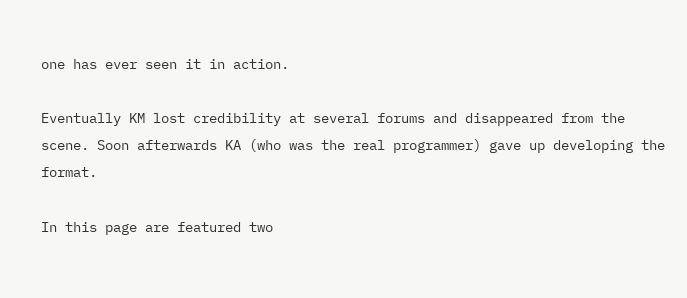one has ever seen it in action.

Eventually KM lost credibility at several forums and disappeared from the scene. Soon afterwards KA (who was the real programmer) gave up developing the format.

In this page are featured two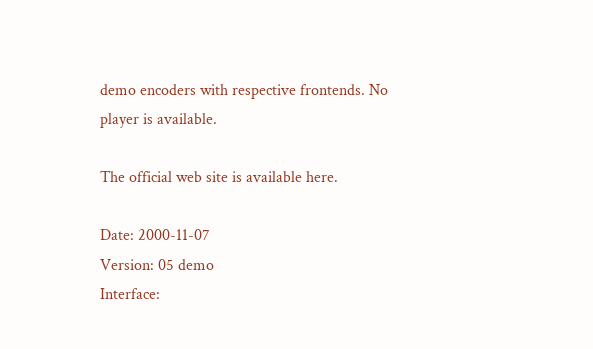demo encoders with respective frontends. No player is available.

The official web site is available here.

Date: 2000-11-07
Version: 05 demo
Interface: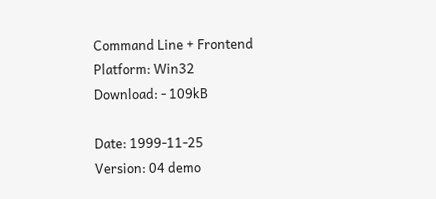Command Line + Frontend
Platform: Win32
Download: - 109kB

Date: 1999-11-25
Version: 04 demo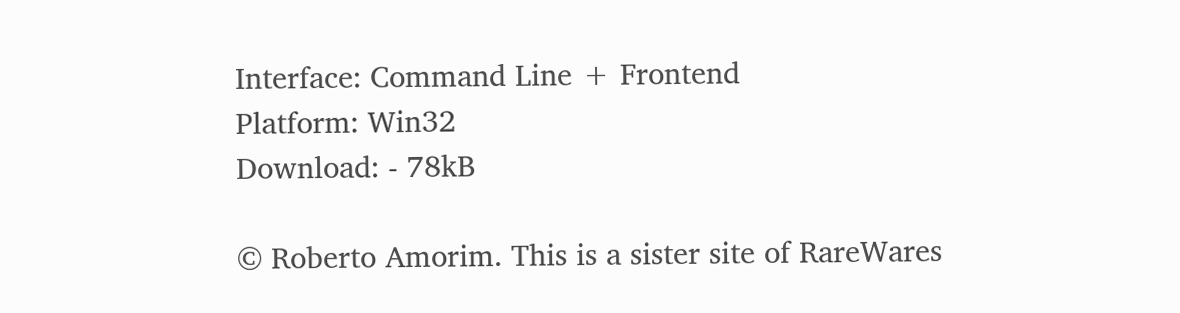Interface: Command Line + Frontend
Platform: Win32
Download: - 78kB

© Roberto Amorim. This is a sister site of RareWares